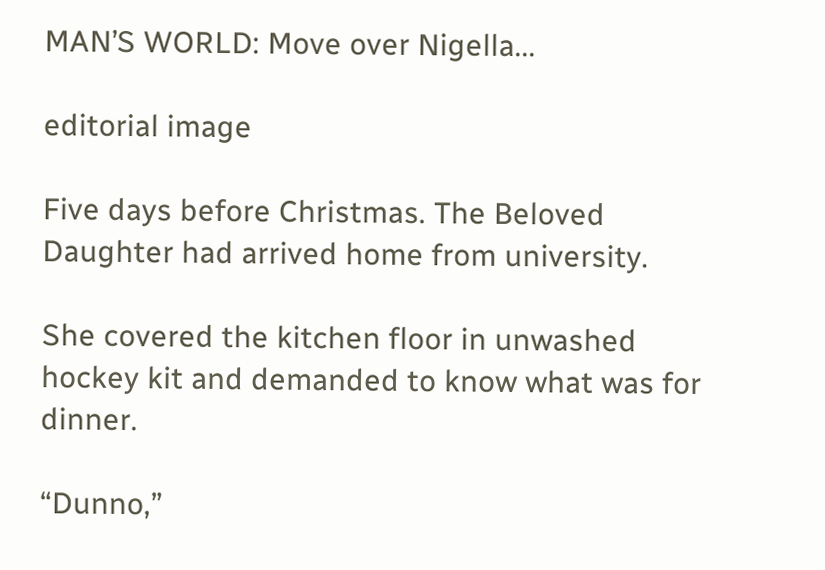MAN’S WORLD: Move over Nigella...

editorial image

Five days before Christmas. The Beloved Daughter had arrived home from university.

She covered the kitchen floor in unwashed hockey kit and demanded to know what was for dinner.

“Dunno,”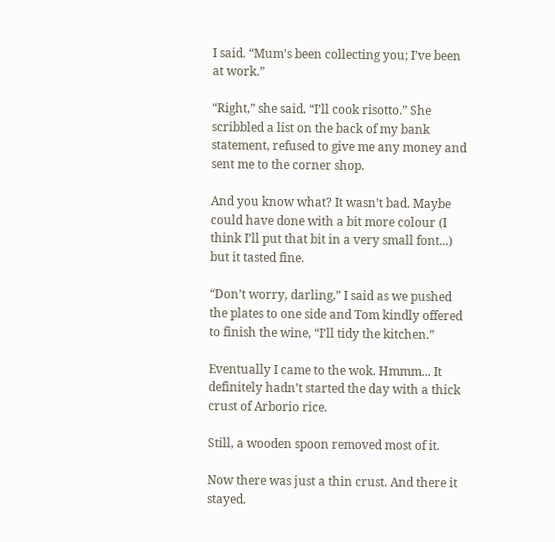I said. “Mum’s been collecting you; I’ve been at work.”

“Right,” she said. “I’ll cook risotto.” She scribbled a list on the back of my bank statement, refused to give me any money and sent me to the corner shop.

And you know what? It wasn’t bad. Maybe could have done with a bit more colour (I think I’ll put that bit in a very small font...) but it tasted fine.

“Don’t worry, darling,” I said as we pushed the plates to one side and Tom kindly offered to finish the wine, “I’ll tidy the kitchen.”

Eventually I came to the wok. Hmmm... It definitely hadn’t started the day with a thick crust of Arborio rice.

Still, a wooden spoon removed most of it.

Now there was just a thin crust. And there it stayed.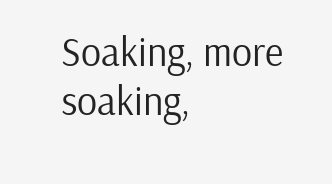Soaking, more soaking,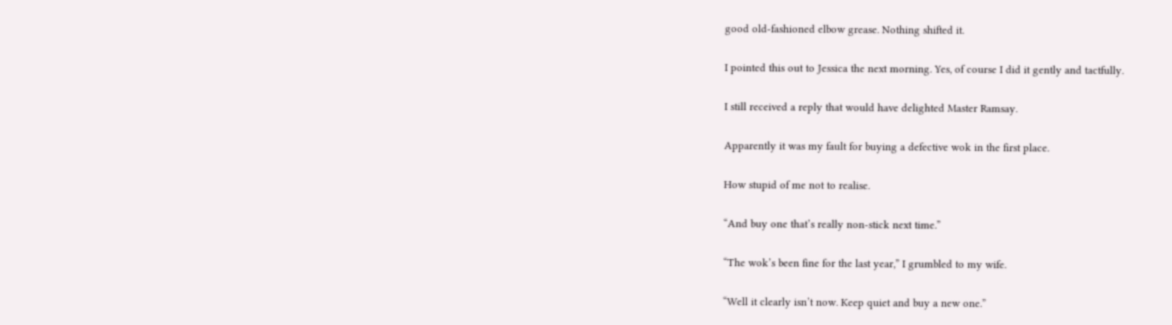good old-fashioned elbow grease. Nothing shifted it.

I pointed this out to Jessica the next morning. Yes, of course I did it gently and tactfully.

I still received a reply that would have delighted Master Ramsay.

Apparently it was my fault for buying a defective wok in the first place.

How stupid of me not to realise.

“And buy one that’s really non-stick next time.”

“The wok’s been fine for the last year,” I grumbled to my wife.

“Well it clearly isn’t now. Keep quiet and buy a new one.”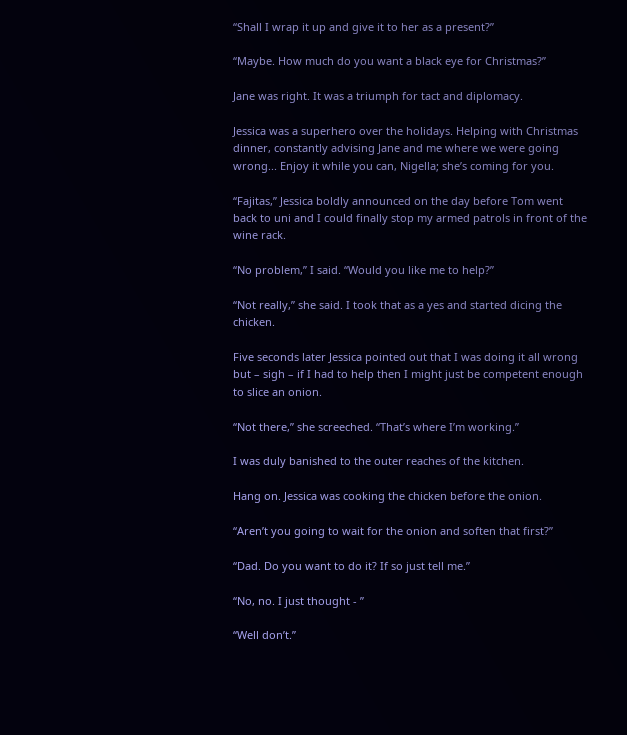“Shall I wrap it up and give it to her as a present?”

“Maybe. How much do you want a black eye for Christmas?”

Jane was right. It was a triumph for tact and diplomacy.

Jessica was a superhero over the holidays. Helping with Christmas dinner, constantly advising Jane and me where we were going wrong... Enjoy it while you can, Nigella; she’s coming for you.

“Fajitas,” Jessica boldly announced on the day before Tom went back to uni and I could finally stop my armed patrols in front of the wine rack.

“No problem,” I said. “Would you like me to help?”

“Not really,” she said. I took that as a yes and started dicing the chicken.

Five seconds later Jessica pointed out that I was doing it all wrong but – sigh – if I had to help then I might just be competent enough to slice an onion.

“Not there,” she screeched. “That’s where I’m working.”

I was duly banished to the outer reaches of the kitchen.

Hang on. Jessica was cooking the chicken before the onion.

“Aren’t you going to wait for the onion and soften that first?”

“Dad. Do you want to do it? If so just tell me.”

“No, no. I just thought - ”

“Well don’t.”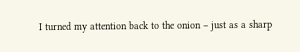I turned my attention back to the onion – just as a sharp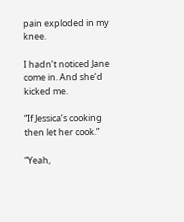pain exploded in my knee.

I hadn’t noticed Jane come in. And she’d kicked me.

“If Jessica’s cooking then let her cook.”

“Yeah,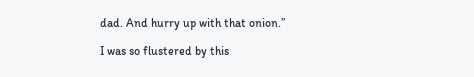dad. And hurry up with that onion.”

I was so flustered by this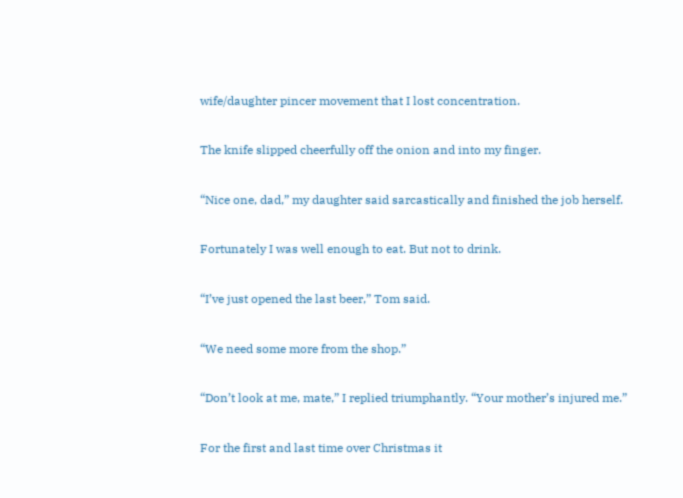wife/daughter pincer movement that I lost concentration.

The knife slipped cheerfully off the onion and into my finger.

“Nice one, dad,” my daughter said sarcastically and finished the job herself.

Fortunately I was well enough to eat. But not to drink.

“I’ve just opened the last beer,” Tom said.

“We need some more from the shop.”

“Don’t look at me, mate,” I replied triumphantly. “Your mother’s injured me.”

For the first and last time over Christmas it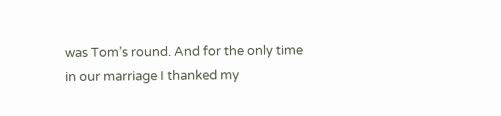was Tom’s round. And for the only time in our marriage I thanked my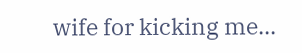wife for kicking me...